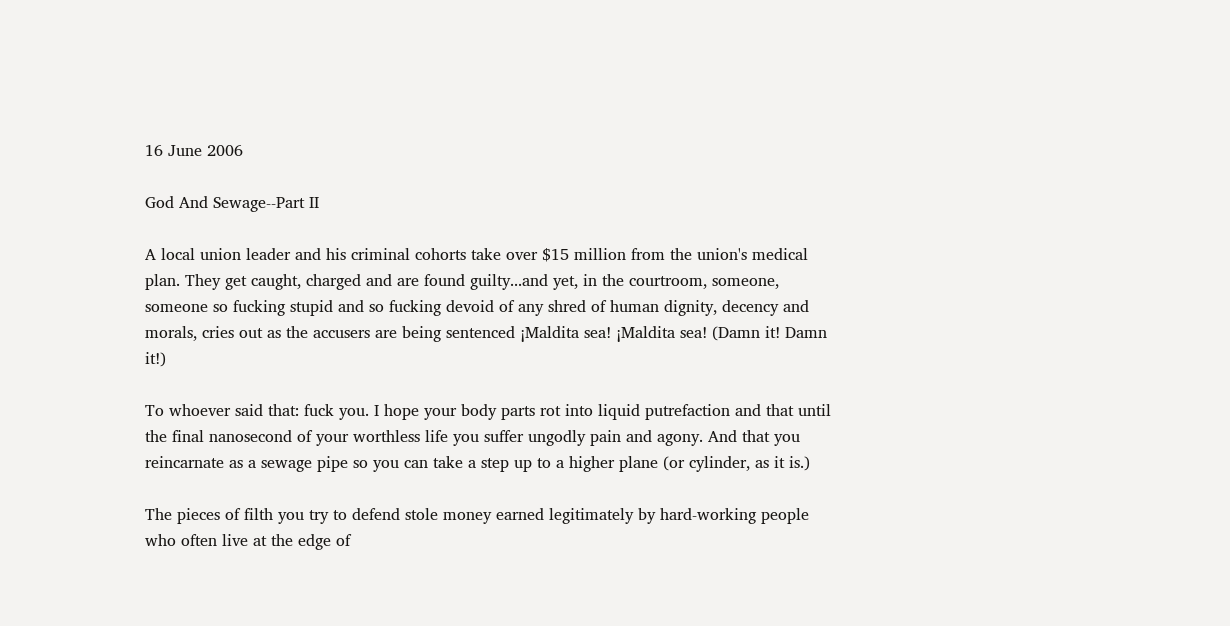16 June 2006

God And Sewage--Part II

A local union leader and his criminal cohorts take over $15 million from the union's medical plan. They get caught, charged and are found guilty...and yet, in the courtroom, someone, someone so fucking stupid and so fucking devoid of any shred of human dignity, decency and morals, cries out as the accusers are being sentenced ¡Maldita sea! ¡Maldita sea! (Damn it! Damn it!)

To whoever said that: fuck you. I hope your body parts rot into liquid putrefaction and that until the final nanosecond of your worthless life you suffer ungodly pain and agony. And that you reincarnate as a sewage pipe so you can take a step up to a higher plane (or cylinder, as it is.)

The pieces of filth you try to defend stole money earned legitimately by hard-working people who often live at the edge of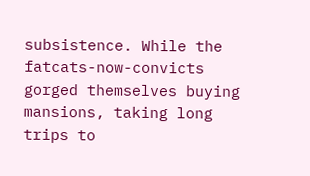subsistence. While the fatcats-now-convicts gorged themselves buying mansions, taking long trips to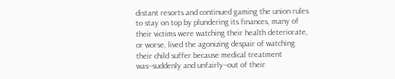distant resorts and continued gaming the union rules to stay on top by plundering its finances, many of their victims were watching their health deteriorate, or worse, lived the agonizing despair of watching their child suffer because medical treatment was--suddenly and unfairly--out of their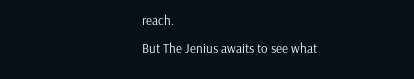reach.

But The Jenius awaits to see what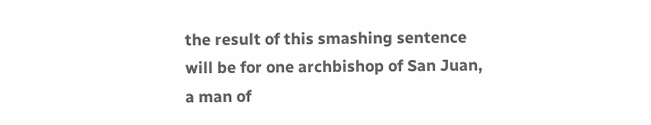the result of this smashing sentence will be for one archbishop of San Juan, a man of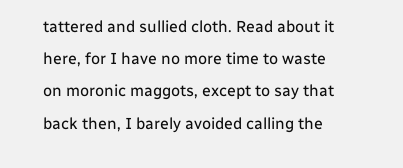tattered and sullied cloth. Read about it here, for I have no more time to waste on moronic maggots, except to say that back then, I barely avoided calling the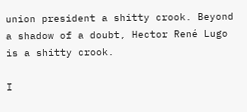union president a shitty crook. Beyond a shadow of a doubt, Hector René Lugo is a shitty crook.

I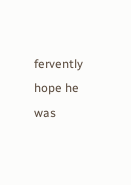fervently hope he was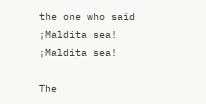the one who said ¡Maldita sea! ¡Maldita sea!

The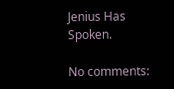Jenius Has Spoken.

No comments: